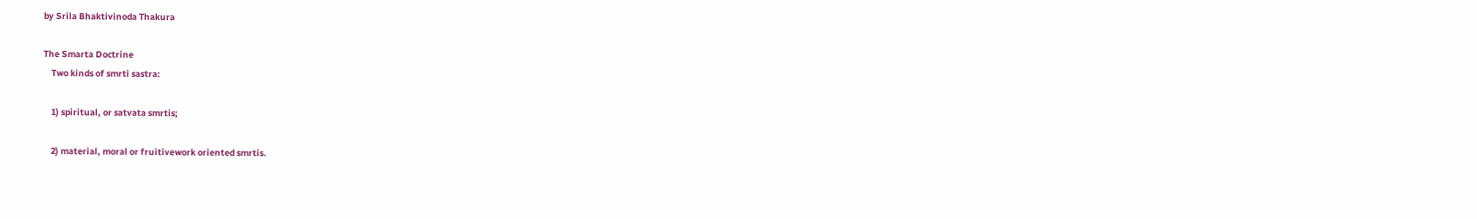by Srila Bhaktivinoda Thakura

The Smarta Doctrine
    Two kinds of smrti sastra:

    1) spiritual, or satvata smrtis;

    2) material, moral or fruitivework oriented smrtis.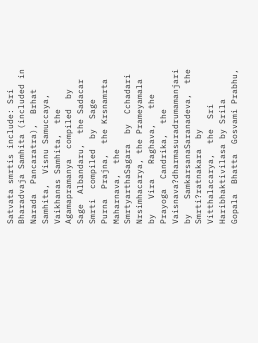Satvata smrtis include: Sri Bharadvaja Samhita (included in Narada  Pancaratra),  Brhat  Samhita,  Visnu Samuccaya, Vaikhanas Samhita,  the  Agamapramanya  compiled  by  Sage  Albandaru,  the Sadacar  Smrti  compiled  by  Sage  Purna  Prajna,  the Krsnamrta Maharnava,  the  SmrtyarthaSagara  by  Cchadari Nrsimhacarya, the Prameyamala   by   Vira   Raghava,   the  Prayoga  Candrika,  the Vaisnava?dharmasuradrumamanjari   by   SamkarsanaSaranadeva,  the Smrti?ratnakara  by  Vitthalacarya,  the  Sri Haribhaktivilasa by Srila  Gopala  Bhatta  Gosvami Prabhu,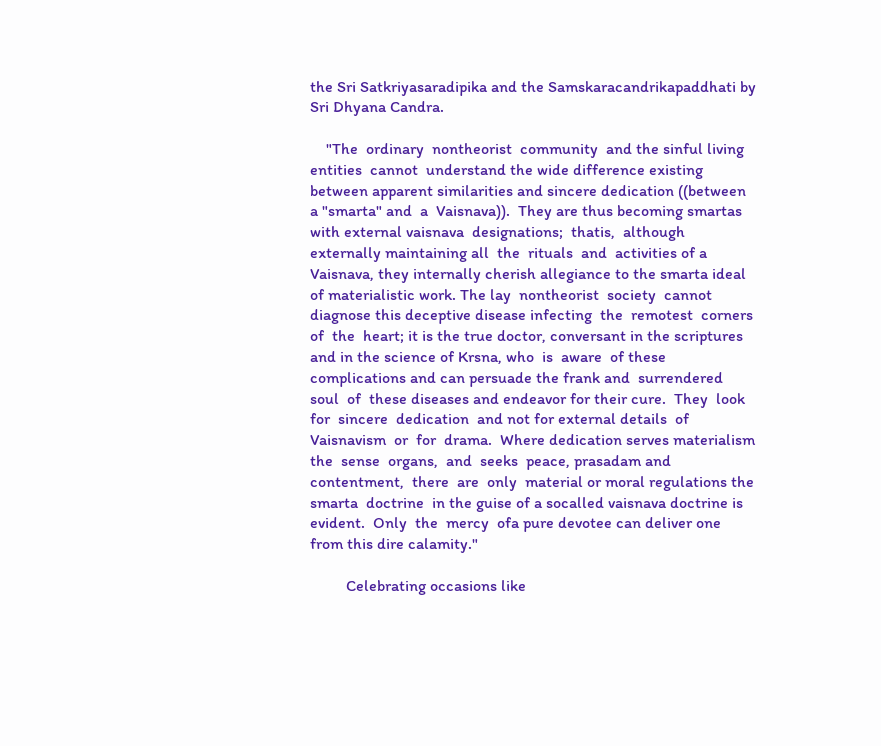the Sri Satkriyasaradipika and the Samskaracandrikapaddhati by Sri Dhyana Candra.

    "The  ordinary  nontheorist  community  and the sinful living entities  cannot  understand the wide difference existing between apparent similarities and sincere dedication ((between a "smarta" and  a  Vaisnava)).  They are thus becoming smartas with external vaisnava  designations;  thatis,  although externally maintaining all  the  rituals  and  activities of a Vaisnava, they internally cherish allegiance to the smarta ideal of materialistic work. The lay  nontheorist  society  cannot diagnose this deceptive disease infecting  the  remotest  corners  of  the  heart; it is the true doctor, conversant in the scriptures and in the science of Krsna, who  is  aware  of these complications and can persuade the frank and  surrendered  soul  of  these diseases and endeavor for their cure.  They  look  for  sincere  dedication  and not for external details  of  Vaisnavism  or  for  drama.  Where dedication serves materialism  the  sense  organs,  and  seeks  peace, prasadam and contentment,  there  are  only  material or moral regulations the smarta  doctrine  in the guise of a socalled vaisnava doctrine is evident.  Only  the  mercy  ofa pure devotee can deliver one from this dire calamity."

         Celebrating occasions like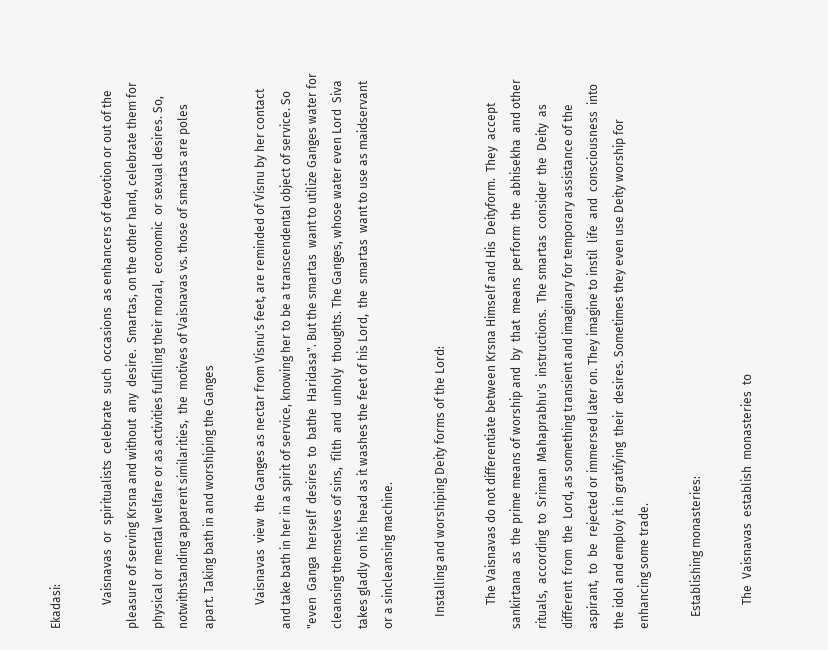Ekadasi:

        Vaisnavas  or  spiritualists  celebrate  such  occasions  as enhancers of devotion or out of the pleasure of serving Krsna and without  any  desire.  Smartas, on the other hand, celebrate them for  physical or mental welfare or as activities fulfilling their moral,  economic  or sexual desires. So, notwithstanding apparent similarities,  the  motives of Vaisnavas vs. those of smartas are poles apart. Taking bath in and worshiping the Ganges

        Vaisnavas  view  the Ganges as nectar from Visnu's feet, are reminded of Visnu by her contact and take bath in her in a spirit of service, knowing her to be a transcendental object of service. So  "even  Ganga  herself  desires  to  bathe  Haridasa". But the smartas  want to utilize Ganges water for cleansing themselves of sins,  filth  and  unholy  thoughts. The Ganges, whose water even Lord  Siva  takes gladly on his head as it washes the feet of his Lord,  the  smartas  want to use as maidservant or a sincleansing machine.

    Installing and worshiping Deity forms of the Lord:

        The Vaisnavas do not differentiate between Krsna Himself and His  Deityform.  They  accept  sankirtana  as  the prime means of worship and  by  that  means  perform  the  abhisekha  and other rituals,  according  to  Sriman  Mahaprabhu's  instructions.  The smartas  consider  the  Deity  as  different  from  the  Lord, as something transient and imaginary for temporary assistance of the aspirant,  to  be  rejected or immersed later on. They imagine to instil  life  and  consciousness  into  the idol and employ it in gratifying  their  desires. Sometimes they even use Deity worship for enhancing some trade.

    Establishing monasteries:

        The  Vaisnavas  establish  monasteries  to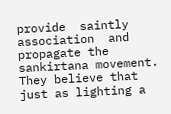provide  saintly association  and  propagate the sankirtana movement. They believe that just as lighting a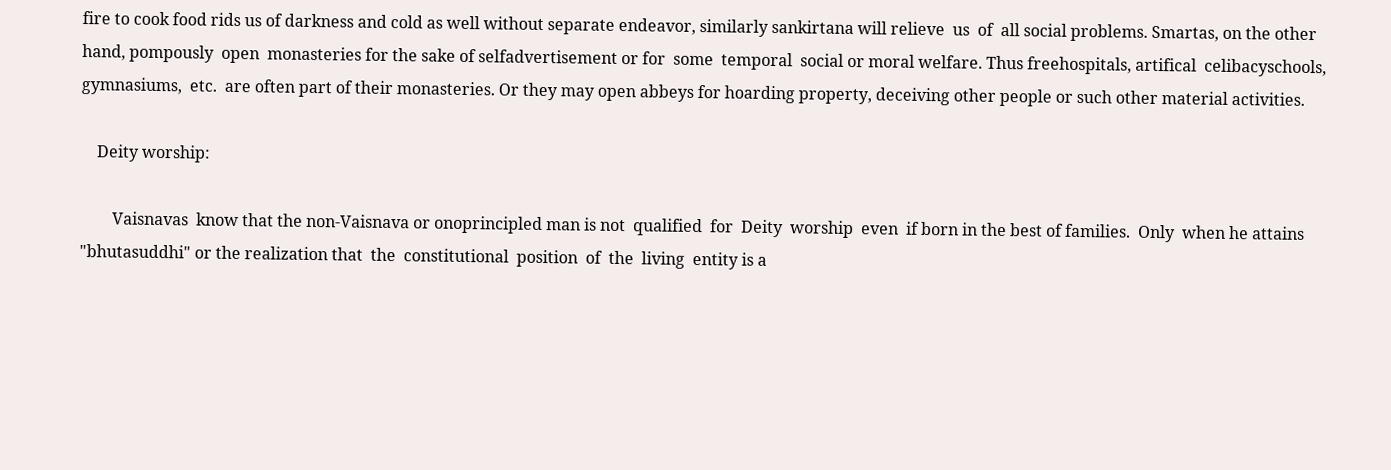fire to cook food rids us of darkness and cold as well without separate endeavor, similarly sankirtana will relieve  us  of  all social problems. Smartas, on the other hand, pompously  open  monasteries for the sake of selfadvertisement or for  some  temporal  social or moral welfare. Thus freehospitals, artifical  celibacyschools,  gymnasiums,  etc.  are often part of their monasteries. Or they may open abbeys for hoarding property, deceiving other people or such other material activities.

    Deity worship:

        Vaisnavas  know that the non-Vaisnava or onoprincipled man is not  qualified  for  Deity  worship  even  if born in the best of families.  Only  when he attains "bhutasuddhi" or the realization that  the  constitutional  position  of  the  living  entity is a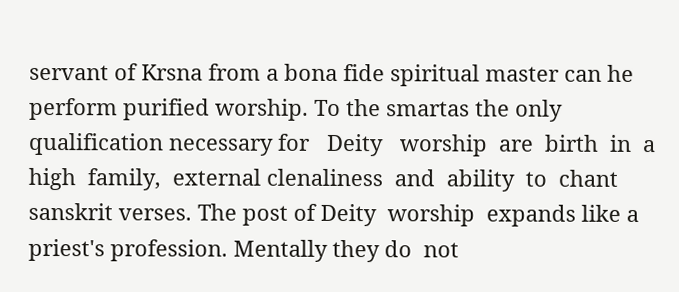servant of Krsna from a bona fide spiritual master can he perform purified worship. To the smartas the only qualification necessary for   Deity   worship  are  birth  in  a  high  family,  external clenaliness  and  ability  to  chant sanskrit verses. The post of Deity  worship  expands like a priest's profession. Mentally they do  not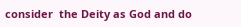consider  the Deity as God and do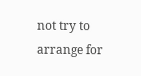not try to arrange for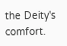the Deity's comfort.